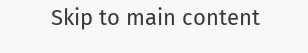Skip to main content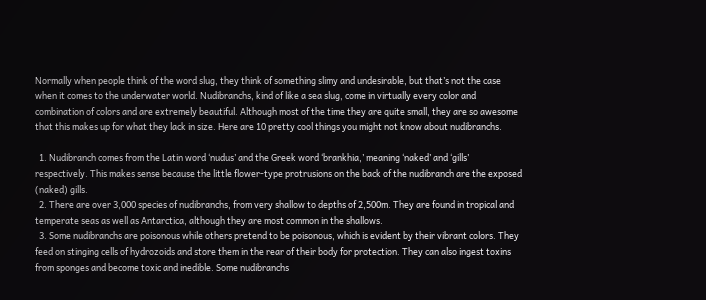Normally when people think of the word slug, they think of something slimy and undesirable, but that’s not the case when it comes to the underwater world. Nudibranchs, kind of like a sea slug, come in virtually every color and combination of colors and are extremely beautiful. Although most of the time they are quite small, they are so awesome that this makes up for what they lack in size. Here are 10 pretty cool things you might not know about nudibranchs.

  1. Nudibranch comes from the Latin word ‘nudus’ and the Greek word ‘brankhia,’ meaning ‘naked’ and ‘gills’ respectively. This makes sense because the little flower-type protrusions on the back of the nudibranch are the exposed (naked) gills.
  2. There are over 3,000 species of nudibranchs, from very shallow to depths of 2,500m. They are found in tropical and temperate seas as well as Antarctica, although they are most common in the shallows.
  3. Some nudibranchs are poisonous while others pretend to be poisonous, which is evident by their vibrant colors. They feed on stinging cells of hydrozoids and store them in the rear of their body for protection. They can also ingest toxins from sponges and become toxic and inedible. Some nudibranchs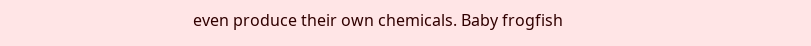even produce their own chemicals. Baby frogfish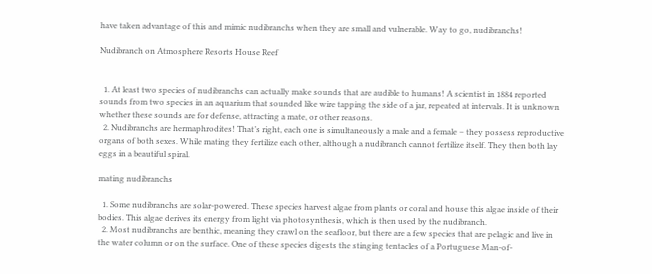have taken advantage of this and mimic nudibranchs when they are small and vulnerable. Way to go, nudibranchs!

Nudibranch on Atmosphere Resorts House Reef


  1. At least two species of nudibranchs can actually make sounds that are audible to humans! A scientist in 1884 reported sounds from two species in an aquarium that sounded like wire tapping the side of a jar, repeated at intervals. It is unknown whether these sounds are for defense, attracting a mate, or other reasons.
  2. Nudibranchs are hermaphrodites! That’s right, each one is simultaneously a male and a female – they possess reproductive organs of both sexes. While mating they fertilize each other, although a nudibranch cannot fertilize itself. They then both lay eggs in a beautiful spiral.

mating nudibranchs

  1. Some nudibranchs are solar-powered. These species harvest algae from plants or coral and house this algae inside of their bodies. This algae derives its energy from light via photosynthesis, which is then used by the nudibranch.
  2. Most nudibranchs are benthic, meaning they crawl on the seafloor, but there are a few species that are pelagic and live in the water column or on the surface. One of these species digests the stinging tentacles of a Portuguese Man-of-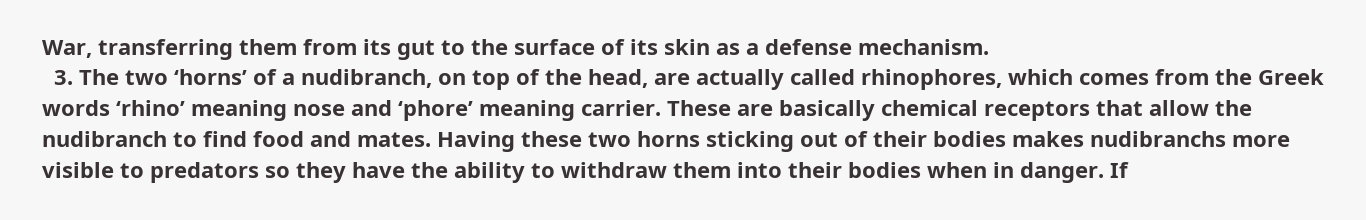War, transferring them from its gut to the surface of its skin as a defense mechanism.
  3. The two ‘horns’ of a nudibranch, on top of the head, are actually called rhinophores, which comes from the Greek words ‘rhino’ meaning nose and ‘phore’ meaning carrier. These are basically chemical receptors that allow the nudibranch to find food and mates. Having these two horns sticking out of their bodies makes nudibranchs more visible to predators so they have the ability to withdraw them into their bodies when in danger. If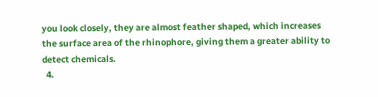you look closely, they are almost feather shaped, which increases the surface area of the rhinophore, giving them a greater ability to detect chemicals.
  4.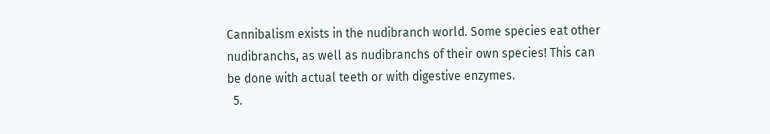Cannibalism exists in the nudibranch world. Some species eat other nudibranchs, as well as nudibranchs of their own species! This can be done with actual teeth or with digestive enzymes.
  5.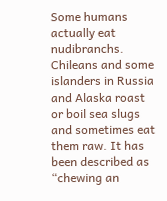Some humans actually eat nudibranchs. Chileans and some islanders in Russia and Alaska roast or boil sea slugs and sometimes eat them raw. It has been described as “chewing an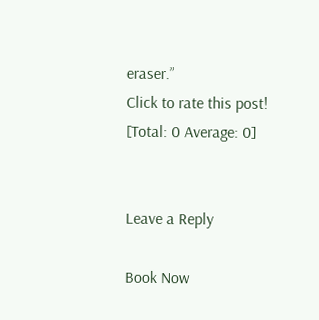eraser.”
Click to rate this post!
[Total: 0 Average: 0]


Leave a Reply

Book Now